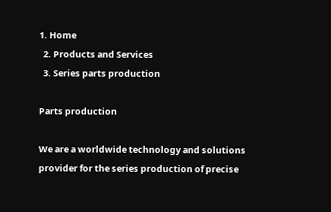1. Home
  2. Products and Services
  3. Series parts production

Parts production

We are a worldwide technology and solutions provider for the series production of precise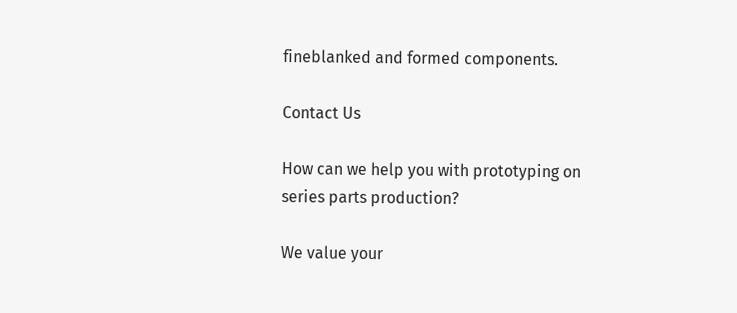fineblanked and formed components.

Contact Us

How can we help you with prototyping on series parts production?

We value your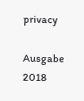privacy

Ausgabe 2018